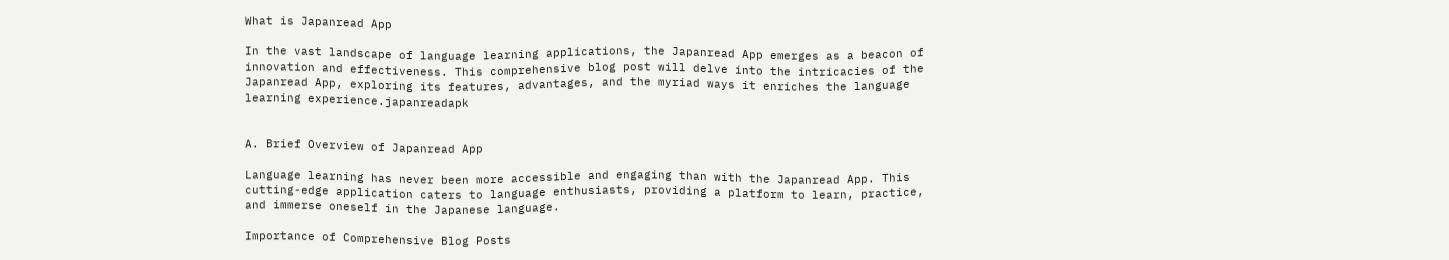What is Japanread App

In the vast landscape of language learning applications, the Japanread App emerges as a beacon of innovation and effectiveness. This comprehensive blog post will delve into the intricacies of the Japanread App, exploring its features, advantages, and the myriad ways it enriches the language learning experience.japanreadapk


A. Brief Overview of Japanread App

Language learning has never been more accessible and engaging than with the Japanread App. This cutting-edge application caters to language enthusiasts, providing a platform to learn, practice, and immerse oneself in the Japanese language.

Importance of Comprehensive Blog Posts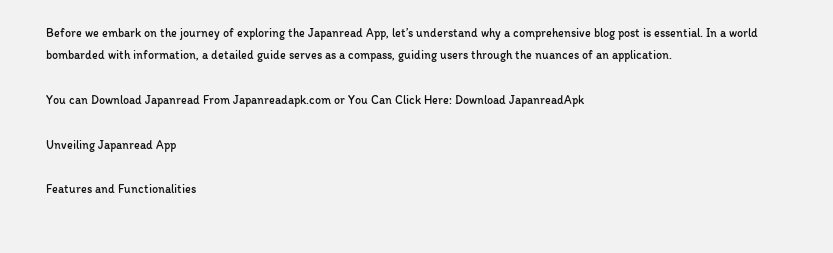Before we embark on the journey of exploring the Japanread App, let’s understand why a comprehensive blog post is essential. In a world bombarded with information, a detailed guide serves as a compass, guiding users through the nuances of an application.

You can Download Japanread From Japanreadapk.com or You Can Click Here: Download JapanreadApk

Unveiling Japanread App

Features and Functionalities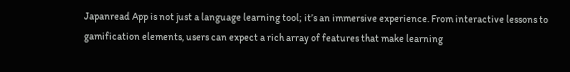Japanread App is not just a language learning tool; it’s an immersive experience. From interactive lessons to gamification elements, users can expect a rich array of features that make learning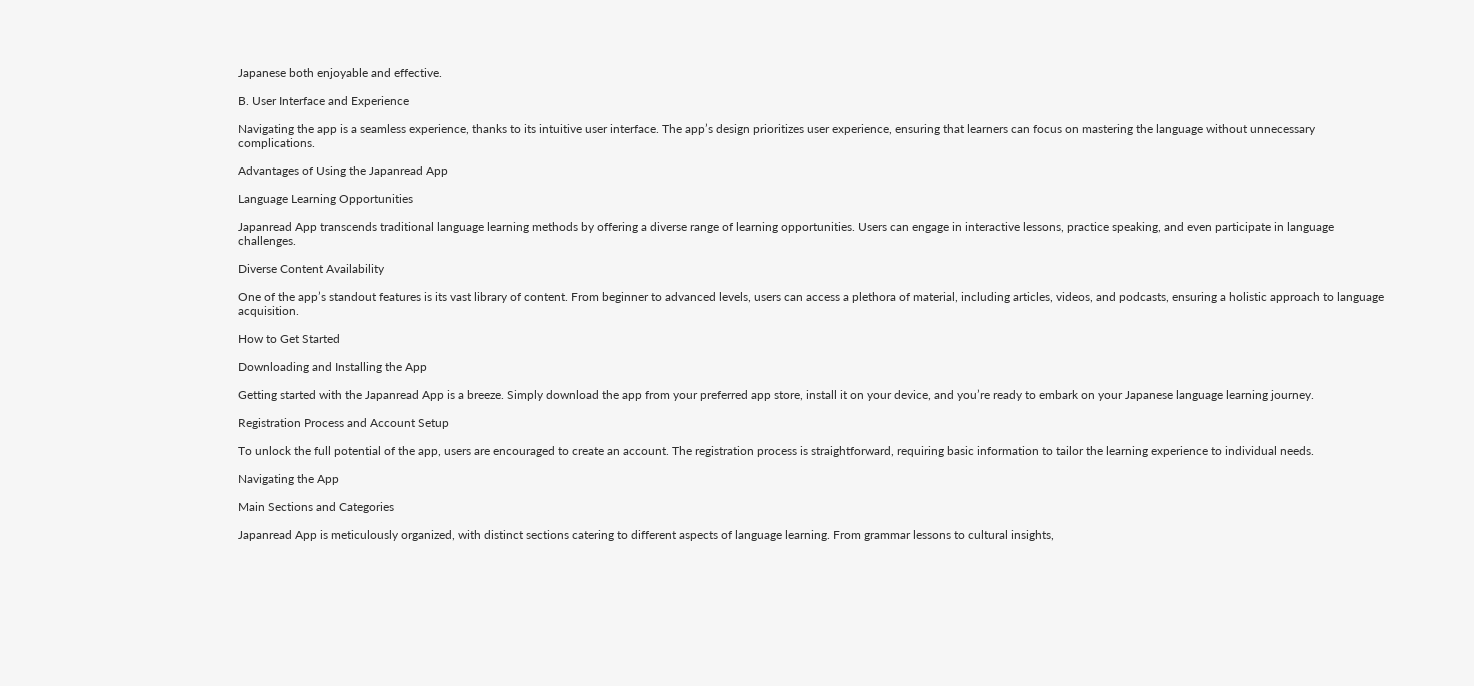Japanese both enjoyable and effective.

B. User Interface and Experience

Navigating the app is a seamless experience, thanks to its intuitive user interface. The app’s design prioritizes user experience, ensuring that learners can focus on mastering the language without unnecessary complications.

Advantages of Using the Japanread App

Language Learning Opportunities

Japanread App transcends traditional language learning methods by offering a diverse range of learning opportunities. Users can engage in interactive lessons, practice speaking, and even participate in language challenges.

Diverse Content Availability

One of the app’s standout features is its vast library of content. From beginner to advanced levels, users can access a plethora of material, including articles, videos, and podcasts, ensuring a holistic approach to language acquisition.

How to Get Started

Downloading and Installing the App

Getting started with the Japanread App is a breeze. Simply download the app from your preferred app store, install it on your device, and you’re ready to embark on your Japanese language learning journey.

Registration Process and Account Setup

To unlock the full potential of the app, users are encouraged to create an account. The registration process is straightforward, requiring basic information to tailor the learning experience to individual needs.

Navigating the App

Main Sections and Categories

Japanread App is meticulously organized, with distinct sections catering to different aspects of language learning. From grammar lessons to cultural insights,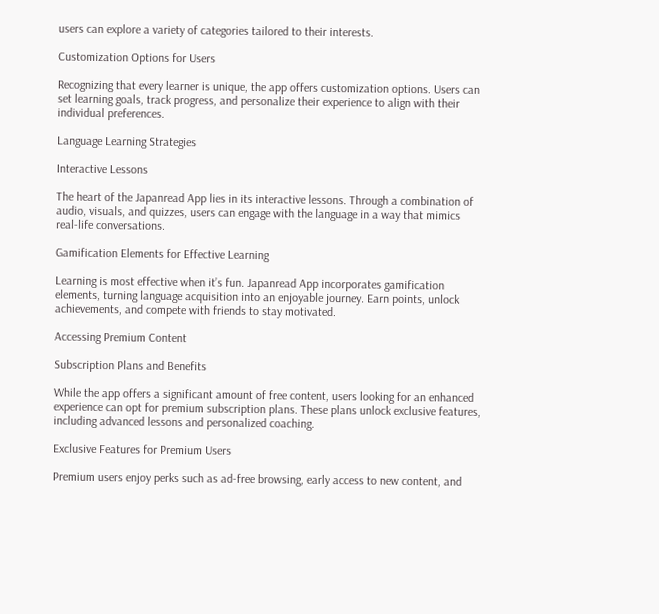users can explore a variety of categories tailored to their interests.

Customization Options for Users

Recognizing that every learner is unique, the app offers customization options. Users can set learning goals, track progress, and personalize their experience to align with their individual preferences.

Language Learning Strategies

Interactive Lessons

The heart of the Japanread App lies in its interactive lessons. Through a combination of audio, visuals, and quizzes, users can engage with the language in a way that mimics real-life conversations.

Gamification Elements for Effective Learning

Learning is most effective when it’s fun. Japanread App incorporates gamification elements, turning language acquisition into an enjoyable journey. Earn points, unlock achievements, and compete with friends to stay motivated.

Accessing Premium Content

Subscription Plans and Benefits

While the app offers a significant amount of free content, users looking for an enhanced experience can opt for premium subscription plans. These plans unlock exclusive features, including advanced lessons and personalized coaching.

Exclusive Features for Premium Users

Premium users enjoy perks such as ad-free browsing, early access to new content, and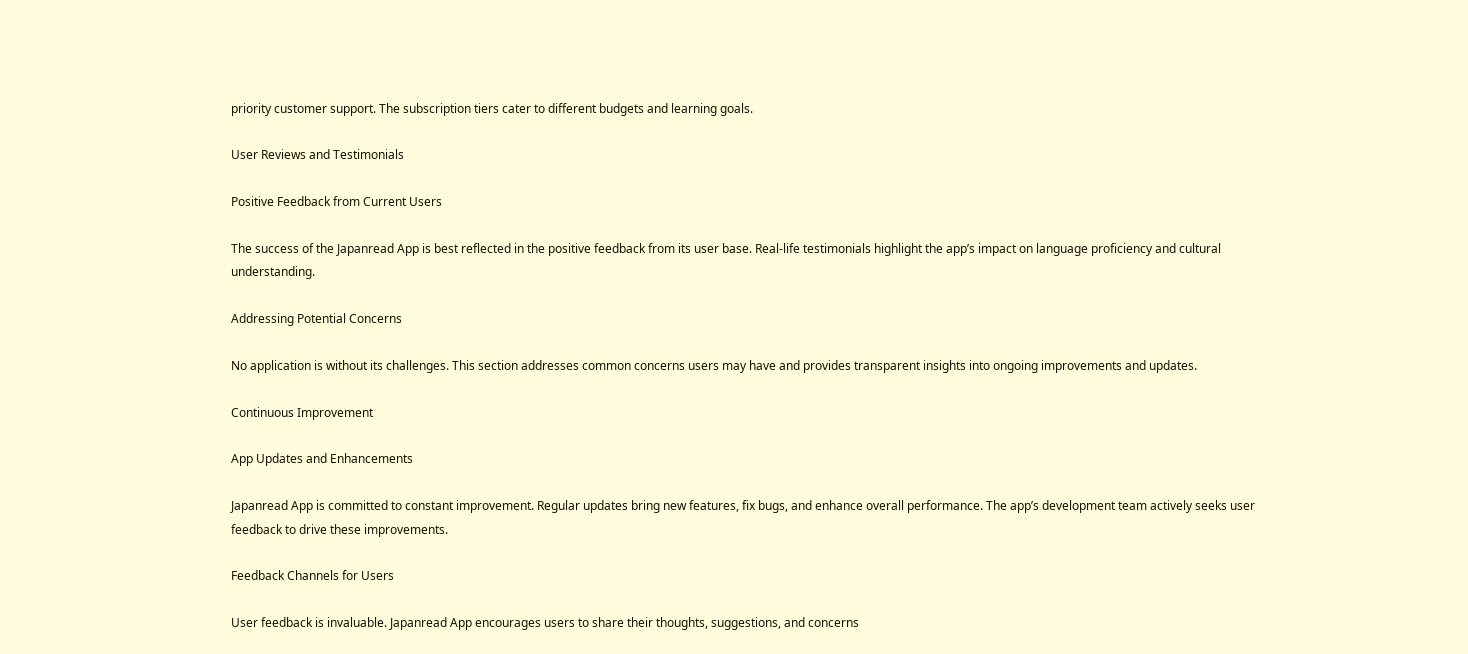priority customer support. The subscription tiers cater to different budgets and learning goals.

User Reviews and Testimonials

Positive Feedback from Current Users

The success of the Japanread App is best reflected in the positive feedback from its user base. Real-life testimonials highlight the app’s impact on language proficiency and cultural understanding.

Addressing Potential Concerns

No application is without its challenges. This section addresses common concerns users may have and provides transparent insights into ongoing improvements and updates.

Continuous Improvement

App Updates and Enhancements

Japanread App is committed to constant improvement. Regular updates bring new features, fix bugs, and enhance overall performance. The app’s development team actively seeks user feedback to drive these improvements.

Feedback Channels for Users

User feedback is invaluable. Japanread App encourages users to share their thoughts, suggestions, and concerns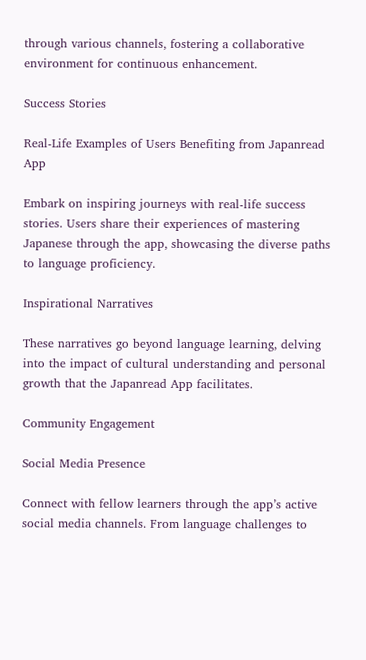through various channels, fostering a collaborative environment for continuous enhancement.

Success Stories

Real-Life Examples of Users Benefiting from Japanread App

Embark on inspiring journeys with real-life success stories. Users share their experiences of mastering Japanese through the app, showcasing the diverse paths to language proficiency.

Inspirational Narratives

These narratives go beyond language learning, delving into the impact of cultural understanding and personal growth that the Japanread App facilitates.

Community Engagement

Social Media Presence

Connect with fellow learners through the app’s active social media channels. From language challenges to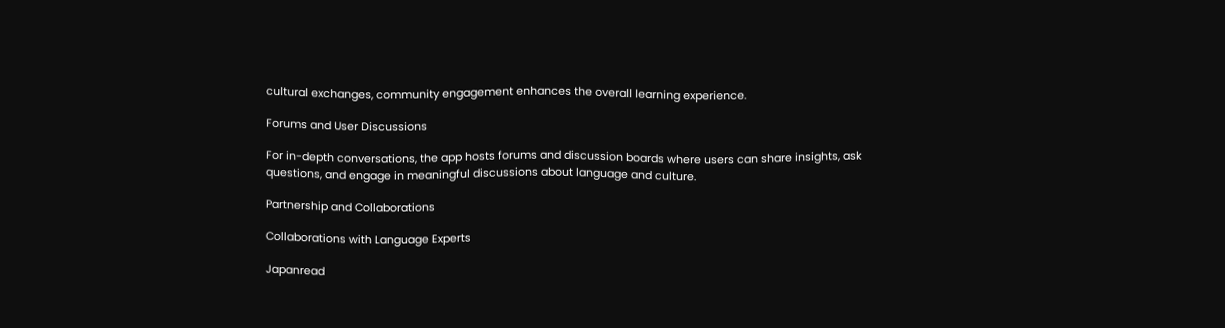cultural exchanges, community engagement enhances the overall learning experience.

Forums and User Discussions

For in-depth conversations, the app hosts forums and discussion boards where users can share insights, ask questions, and engage in meaningful discussions about language and culture.

Partnership and Collaborations

Collaborations with Language Experts

Japanread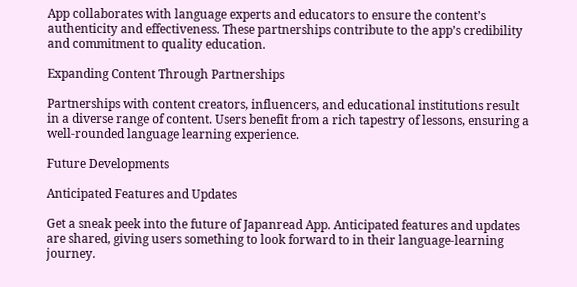App collaborates with language experts and educators to ensure the content’s authenticity and effectiveness. These partnerships contribute to the app’s credibility and commitment to quality education.

Expanding Content Through Partnerships

Partnerships with content creators, influencers, and educational institutions result in a diverse range of content. Users benefit from a rich tapestry of lessons, ensuring a well-rounded language learning experience.

Future Developments

Anticipated Features and Updates

Get a sneak peek into the future of Japanread App. Anticipated features and updates are shared, giving users something to look forward to in their language-learning journey.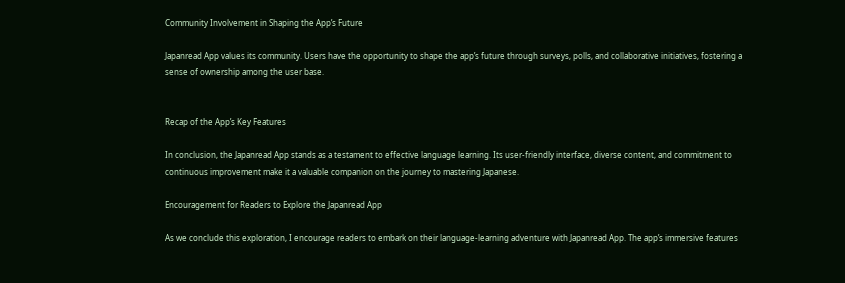Community Involvement in Shaping the App’s Future

Japanread App values its community. Users have the opportunity to shape the app’s future through surveys, polls, and collaborative initiatives, fostering a sense of ownership among the user base.


Recap of the App’s Key Features

In conclusion, the Japanread App stands as a testament to effective language learning. Its user-friendly interface, diverse content, and commitment to continuous improvement make it a valuable companion on the journey to mastering Japanese.

Encouragement for Readers to Explore the Japanread App

As we conclude this exploration, I encourage readers to embark on their language-learning adventure with Japanread App. The app’s immersive features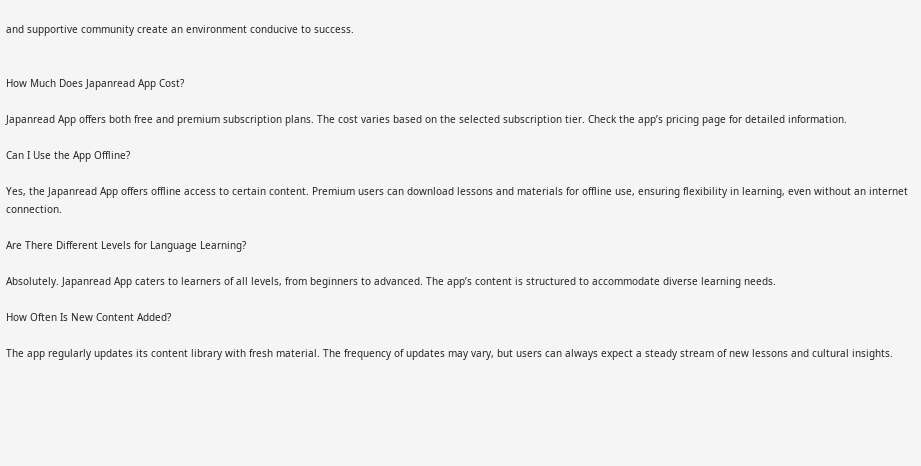and supportive community create an environment conducive to success.


How Much Does Japanread App Cost?

Japanread App offers both free and premium subscription plans. The cost varies based on the selected subscription tier. Check the app’s pricing page for detailed information.

Can I Use the App Offline?

Yes, the Japanread App offers offline access to certain content. Premium users can download lessons and materials for offline use, ensuring flexibility in learning, even without an internet connection.

Are There Different Levels for Language Learning?

Absolutely. Japanread App caters to learners of all levels, from beginners to advanced. The app’s content is structured to accommodate diverse learning needs.

How Often Is New Content Added?

The app regularly updates its content library with fresh material. The frequency of updates may vary, but users can always expect a steady stream of new lessons and cultural insights.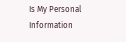Is My Personal Information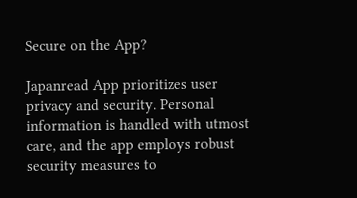Secure on the App?

Japanread App prioritizes user privacy and security. Personal information is handled with utmost care, and the app employs robust security measures to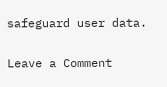safeguard user data.

Leave a Comment